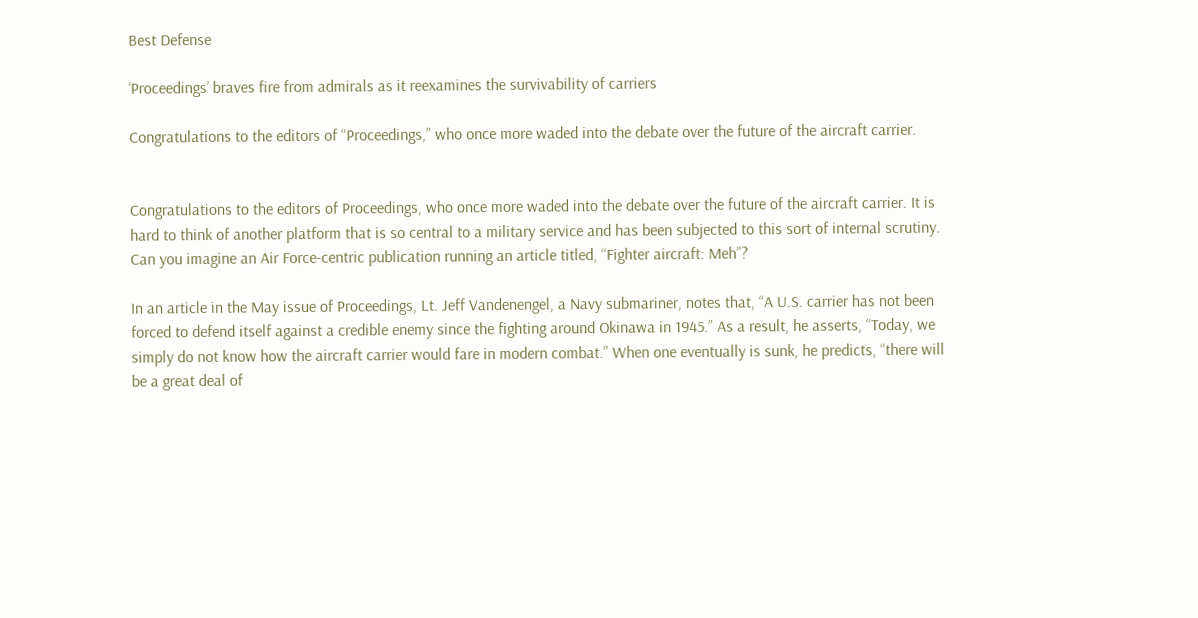Best Defense

‘Proceedings’ braves fire from admirals as it reexamines the survivability of carriers

Congratulations to the editors of “Proceedings,” who once more waded into the debate over the future of the aircraft carrier.


Congratulations to the editors of Proceedings, who once more waded into the debate over the future of the aircraft carrier. It is hard to think of another platform that is so central to a military service and has been subjected to this sort of internal scrutiny. Can you imagine an Air Force-centric publication running an article titled, “Fighter aircraft: Meh”?

In an article in the May issue of Proceedings, Lt. Jeff Vandenengel, a Navy submariner, notes that, “A U.S. carrier has not been forced to defend itself against a credible enemy since the fighting around Okinawa in 1945.” As a result, he asserts, “Today, we simply do not know how the aircraft carrier would fare in modern combat.” When one eventually is sunk, he predicts, “there will be a great deal of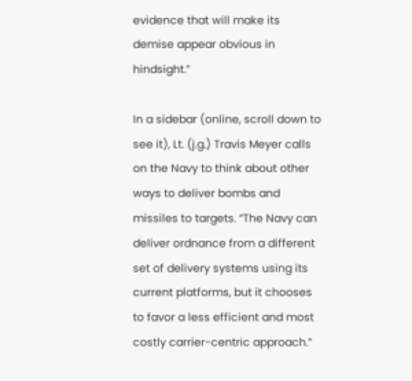evidence that will make its demise appear obvious in hindsight.”

In a sidebar (online, scroll down to see it), Lt. (j.g.) Travis Meyer calls on the Navy to think about other ways to deliver bombs and missiles to targets. “The Navy can deliver ordnance from a different set of delivery systems using its current platforms, but it chooses to favor a less efficient and most costly carrier-centric approach.”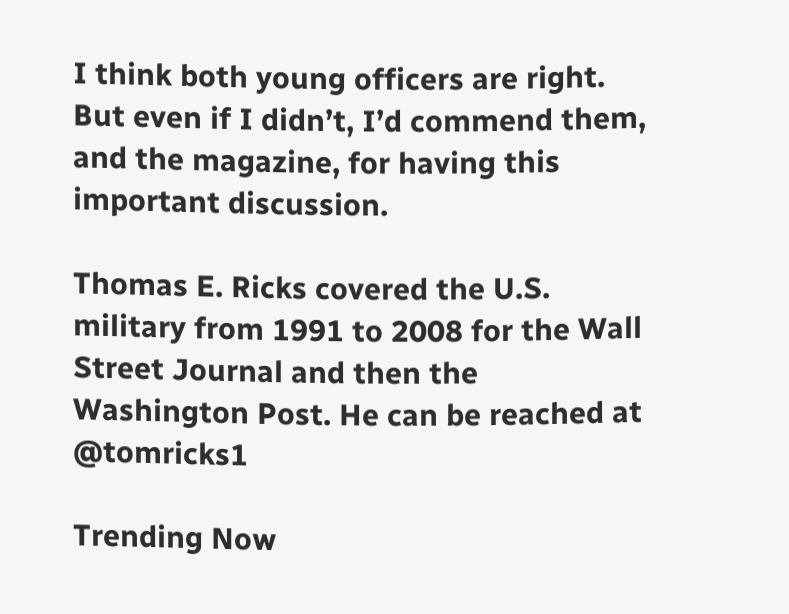I think both young officers are right. But even if I didn’t, I’d commend them, and the magazine, for having this important discussion.

Thomas E. Ricks covered the U.S. military from 1991 to 2008 for the Wall Street Journal and then the Washington Post. He can be reached at @tomricks1

Trending Now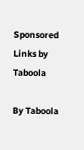Sponsored Links by Taboola

By Taboola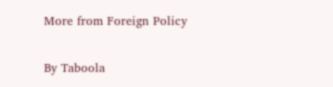More from Foreign Policy

By Taboola